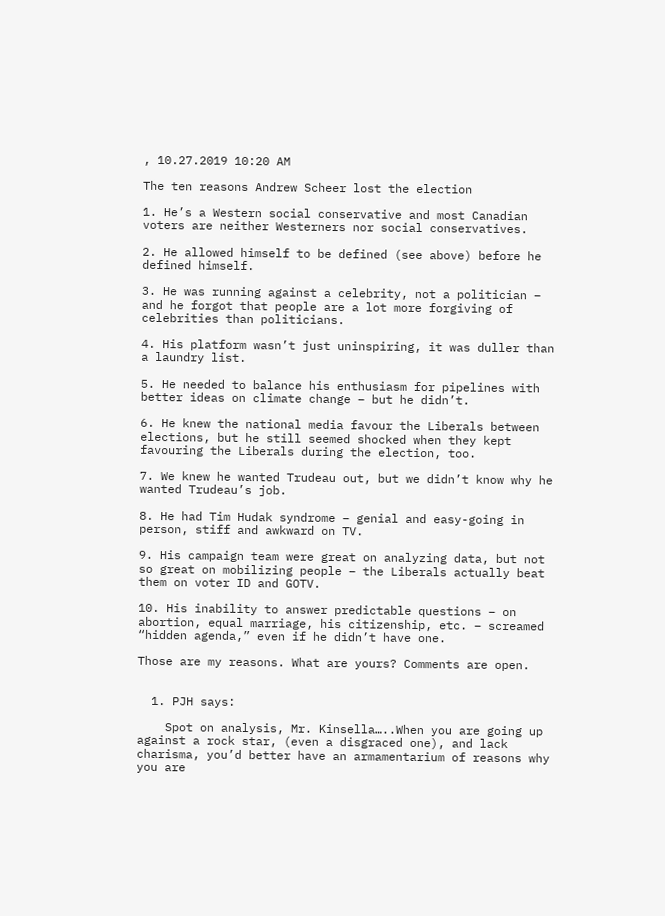, 10.27.2019 10:20 AM

The ten reasons Andrew Scheer lost the election

1. He’s a Western social conservative and most Canadian voters are neither Westerners nor social conservatives.

2. He allowed himself to be defined (see above) before he defined himself.

3. He was running against a celebrity, not a politician – and he forgot that people are a lot more forgiving of celebrities than politicians.

4. His platform wasn’t just uninspiring, it was duller than a laundry list.

5. He needed to balance his enthusiasm for pipelines with better ideas on climate change – but he didn’t.

6. He knew the national media favour the Liberals between elections, but he still seemed shocked when they kept favouring the Liberals during the election, too.

7. We knew he wanted Trudeau out, but we didn’t know why he wanted Trudeau’s job.

8. He had Tim Hudak syndrome – genial and easy-going in person, stiff and awkward on TV.

9. His campaign team were great on analyzing data, but not so great on mobilizing people – the Liberals actually beat them on voter ID and GOTV.

10. His inability to answer predictable questions – on abortion, equal marriage, his citizenship, etc. – screamed “hidden agenda,” even if he didn’t have one.

Those are my reasons. What are yours? Comments are open.


  1. PJH says:

    Spot on analysis, Mr. Kinsella…..When you are going up against a rock star, (even a disgraced one), and lack charisma, you’d better have an armamentarium of reasons why you are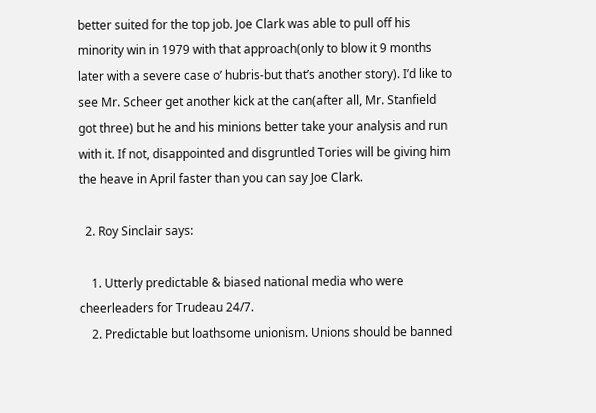better suited for the top job. Joe Clark was able to pull off his minority win in 1979 with that approach(only to blow it 9 months later with a severe case o’ hubris-but that’s another story). I’d like to see Mr. Scheer get another kick at the can(after all, Mr. Stanfield got three) but he and his minions better take your analysis and run with it. If not, disappointed and disgruntled Tories will be giving him the heave in April faster than you can say Joe Clark.

  2. Roy Sinclair says:

    1. Utterly predictable & biased national media who were cheerleaders for Trudeau 24/7.
    2. Predictable but loathsome unionism. Unions should be banned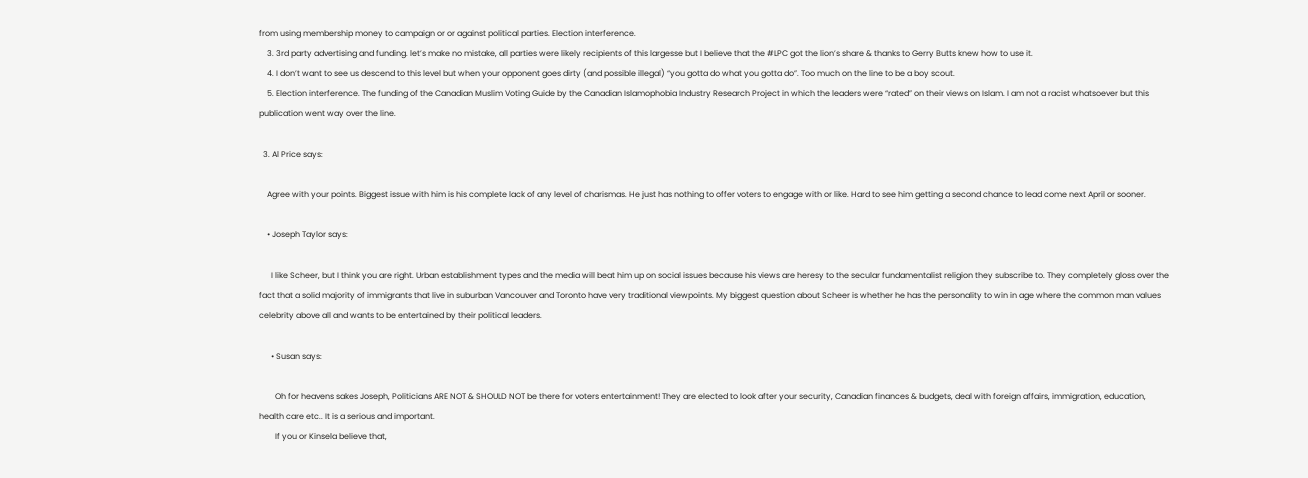from using membership money to campaign or or against political parties. Election interference.
    3. 3rd party advertising and funding. let’s make no mistake, all parties were likely recipients of this largesse but I believe that the #LPC got the lion’s share & thanks to Gerry Butts knew how to use it.
    4. I don’t want to see us descend to this level but when your opponent goes dirty (and possible illegal) “you gotta do what you gotta do”. Too much on the line to be a boy scout.
    5. Election interference. The funding of the Canadian Muslim Voting Guide by the Canadian Islamophobia Industry Research Project in which the leaders were “rated” on their views on Islam. I am not a racist whatsoever but this publication went way over the line.

  3. Al Price says:

    Agree with your points. Biggest issue with him is his complete lack of any level of charismas. He just has nothing to offer voters to engage with or like. Hard to see him getting a second chance to lead come next April or sooner.

    • Joseph Taylor says:

      I like Scheer, but I think you are right. Urban establishment types and the media will beat him up on social issues because his views are heresy to the secular fundamentalist religion they subscribe to. They completely gloss over the fact that a solid majority of immigrants that live in suburban Vancouver and Toronto have very traditional viewpoints. My biggest question about Scheer is whether he has the personality to win in age where the common man values celebrity above all and wants to be entertained by their political leaders.

      • Susan says:

        Oh for heavens sakes Joseph, Politicians ARE NOT & SHOULD NOT be there for voters entertainment! They are elected to look after your security, Canadian finances & budgets, deal with foreign affairs, immigration, education, health care etc.. It is a serious and important.
        If you or Kinsela believe that,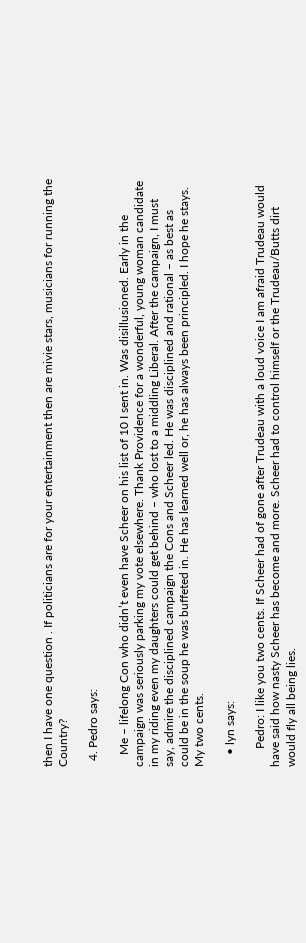then I have one question . If politicians are for your entertainment then are mivie stars, musicians for running the Country?

  4. Pedro says:

    Me – lifelong Con who didn’t even have Scheer on his list of 10 I sent in. Was disillusioned. Early in the campaign was seriously parking my vote elsewhere. Thank Providence for a wonderful, young woman candidate in my riding even my daughters could get behind – who lost to a middling Liberal. After the campaign, I must say, admire the disciplined campaign the Cons and Scheer led. He was disciplined and rational – as best as could be in the soup he was buffeted in. He has learned well or, he has always been principled. I hope he stays. My two cents.

    • lyn says:

      Pedro: I like you two cents. If Scheer had of gone after Trudeau with a loud voice I am afraid Trudeau would have said how nasty Scheer has become and more. Scheer had to control himself or the Trudeau/Butts dirt would fly all being lies.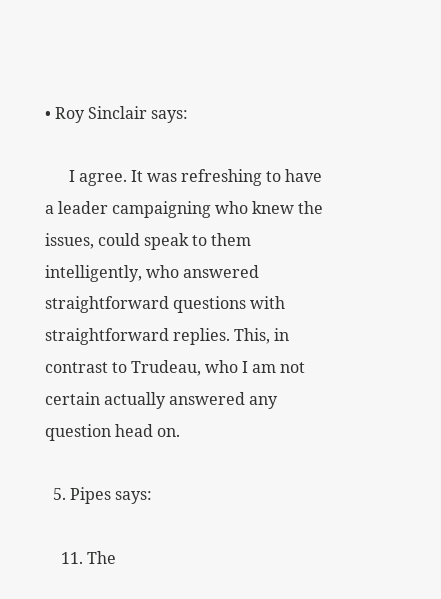• Roy Sinclair says:

      I agree. It was refreshing to have a leader campaigning who knew the issues, could speak to them intelligently, who answered straightforward questions with straightforward replies. This, in contrast to Trudeau, who I am not certain actually answered any question head on.

  5. Pipes says:

    11. The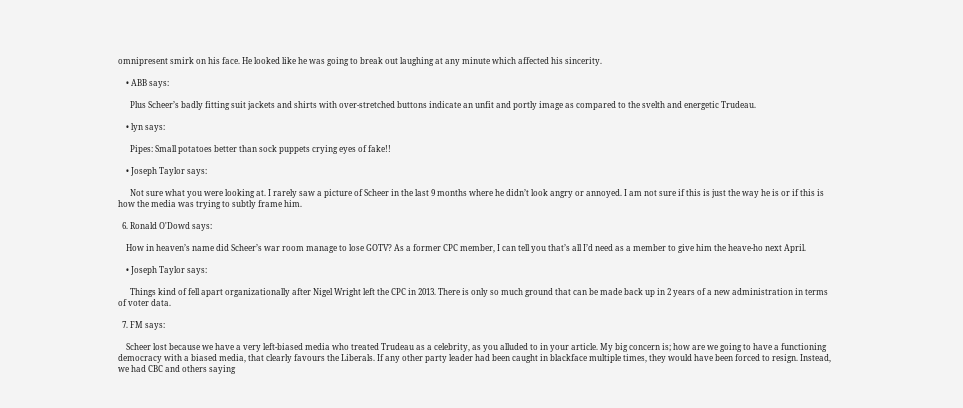omnipresent smirk on his face. He looked like he was going to break out laughing at any minute which affected his sincerity.

    • ABB says:

      Plus Scheer’s badly fitting suit jackets and shirts with over-stretched buttons indicate an unfit and portly image as compared to the svelth and energetic Trudeau.

    • lyn says:

      Pipes: Small potatoes better than sock puppets crying eyes of fake!!

    • Joseph Taylor says:

      Not sure what you were looking at. I rarely saw a picture of Scheer in the last 9 months where he didn’t look angry or annoyed. I am not sure if this is just the way he is or if this is how the media was trying to subtly frame him.

  6. Ronald O'Dowd says:

    How in heaven’s name did Scheer’s war room manage to lose GOTV? As a former CPC member, I can tell you that’s all I’d need as a member to give him the heave-ho next April.

    • Joseph Taylor says:

      Things kind of fell apart organizationally after Nigel Wright left the CPC in 2013. There is only so much ground that can be made back up in 2 years of a new administration in terms of voter data.

  7. FM says:

    Scheer lost because we have a very left-biased media who treated Trudeau as a celebrity, as you alluded to in your article. My big concern is; how are we going to have a functioning democracy with a biased media, that clearly favours the Liberals. If any other party leader had been caught in blackface multiple times, they would have been forced to resign. Instead, we had CBC and others saying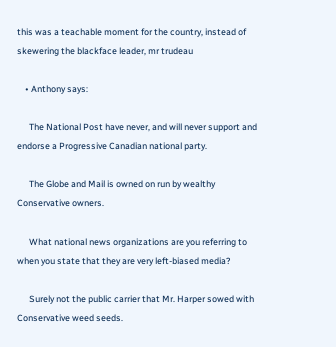this was a teachable moment for the country, instead of skewering the blackface leader, mr trudeau

    • Anthony says:

      The National Post have never, and will never support and endorse a Progressive Canadian national party.

      The Globe and Mail is owned on run by wealthy Conservative owners.

      What national news organizations are you referring to when you state that they are very left-biased media?

      Surely not the public carrier that Mr. Harper sowed with Conservative weed seeds.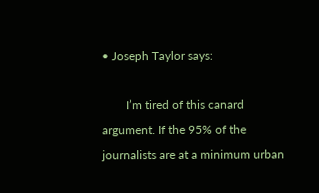• Joseph Taylor says:

        I’m tired of this canard argument. If the 95% of the journalists are at a minimum urban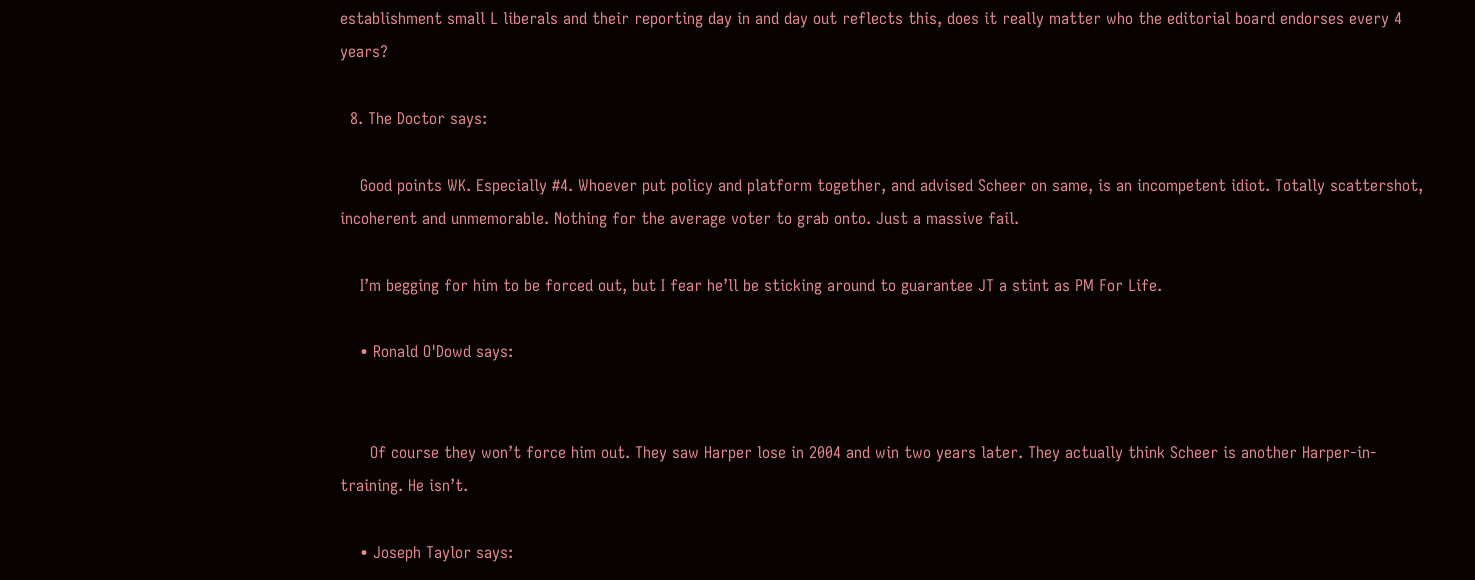establishment small L liberals and their reporting day in and day out reflects this, does it really matter who the editorial board endorses every 4 years?

  8. The Doctor says:

    Good points WK. Especially #4. Whoever put policy and platform together, and advised Scheer on same, is an incompetent idiot. Totally scattershot, incoherent and unmemorable. Nothing for the average voter to grab onto. Just a massive fail.

    I’m begging for him to be forced out, but I fear he’ll be sticking around to guarantee JT a stint as PM For Life.

    • Ronald O'Dowd says:


      Of course they won’t force him out. They saw Harper lose in 2004 and win two years later. They actually think Scheer is another Harper-in-training. He isn’t.

    • Joseph Taylor says: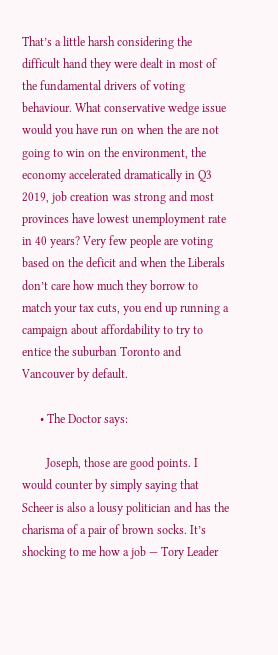That’s a little harsh considering the difficult hand they were dealt in most of the fundamental drivers of voting behaviour. What conservative wedge issue would you have run on when the are not going to win on the environment, the economy accelerated dramatically in Q3 2019, job creation was strong and most provinces have lowest unemployment rate in 40 years? Very few people are voting based on the deficit and when the Liberals don’t care how much they borrow to match your tax cuts, you end up running a campaign about affordability to try to entice the suburban Toronto and Vancouver by default.

      • The Doctor says:

        Joseph, those are good points. I would counter by simply saying that Scheer is also a lousy politician and has the charisma of a pair of brown socks. It’s shocking to me how a job — Tory Leader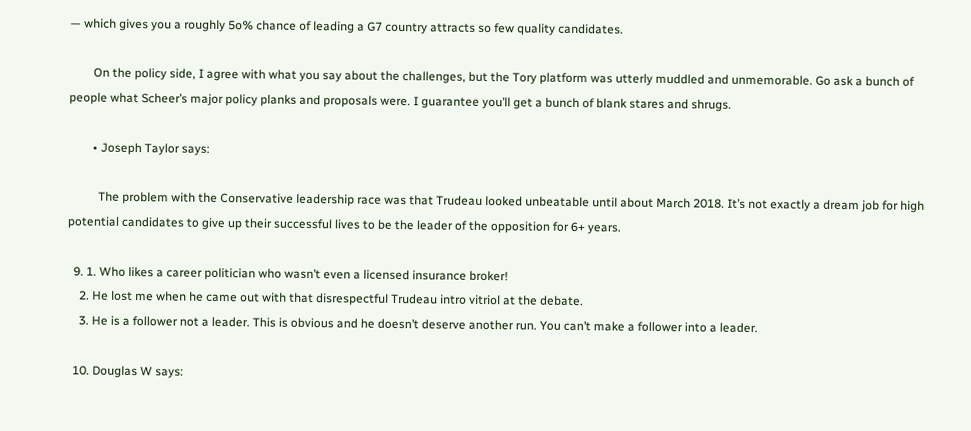— which gives you a roughly 5o% chance of leading a G7 country attracts so few quality candidates.

        On the policy side, I agree with what you say about the challenges, but the Tory platform was utterly muddled and unmemorable. Go ask a bunch of people what Scheer’s major policy planks and proposals were. I guarantee you’ll get a bunch of blank stares and shrugs.

        • Joseph Taylor says:

          The problem with the Conservative leadership race was that Trudeau looked unbeatable until about March 2018. It’s not exactly a dream job for high potential candidates to give up their successful lives to be the leader of the opposition for 6+ years.

  9. 1. Who likes a career politician who wasn’t even a licensed insurance broker!
    2. He lost me when he came out with that disrespectful Trudeau intro vitriol at the debate.
    3. He is a follower not a leader. This is obvious and he doesn’t deserve another run. You can’t make a follower into a leader.

  10. Douglas W says: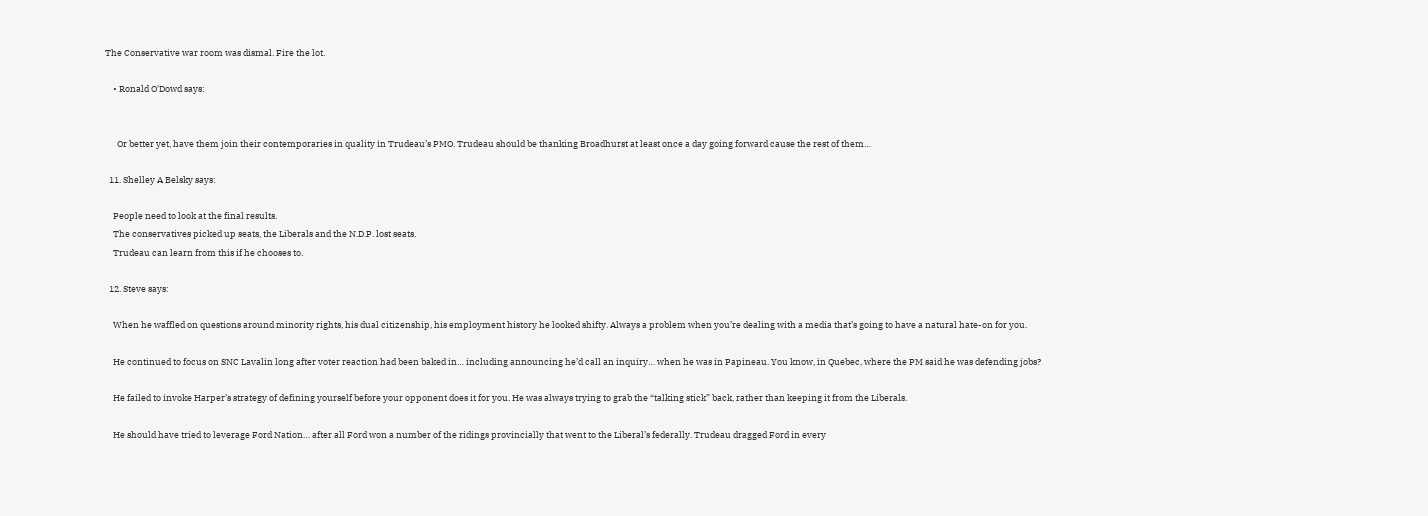The Conservative war room was dismal. Fire the lot.

    • Ronald O'Dowd says:


      Or better yet, have them join their contemporaries in quality in Trudeau’s PMO. Trudeau should be thanking Broadhurst at least once a day going forward cause the rest of them…

  11. Shelley A Belsky says:

    People need to look at the final results.
    The conservatives picked up seats, the Liberals and the N.D.P. lost seats.
    Trudeau can learn from this if he chooses to.

  12. Steve says:

    When he waffled on questions around minority rights, his dual citizenship, his employment history he looked shifty. Always a problem when you’re dealing with a media that’s going to have a natural hate-on for you.

    He continued to focus on SNC Lavalin long after voter reaction had been baked in… including announcing he’d call an inquiry… when he was in Papineau. You know, in Quebec, where the PM said he was defending jobs?

    He failed to invoke Harper’s strategy of defining yourself before your opponent does it for you. He was always trying to grab the “talking stick” back, rather than keeping it from the Liberals.

    He should have tried to leverage Ford Nation… after all Ford won a number of the ridings provincially that went to the Liberal’s federally. Trudeau dragged Ford in every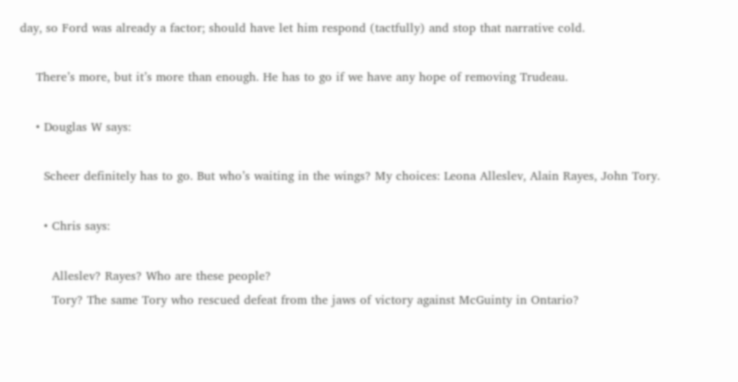day, so Ford was already a factor; should have let him respond (tactfully) and stop that narrative cold.

    There’s more, but it’s more than enough. He has to go if we have any hope of removing Trudeau.

    • Douglas W says:

      Scheer definitely has to go. But who’s waiting in the wings? My choices: Leona Alleslev, Alain Rayes, John Tory.

      • Chris says:

        Alleslev? Rayes? Who are these people?
        Tory? The same Tory who rescued defeat from the jaws of victory against McGuinty in Ontario?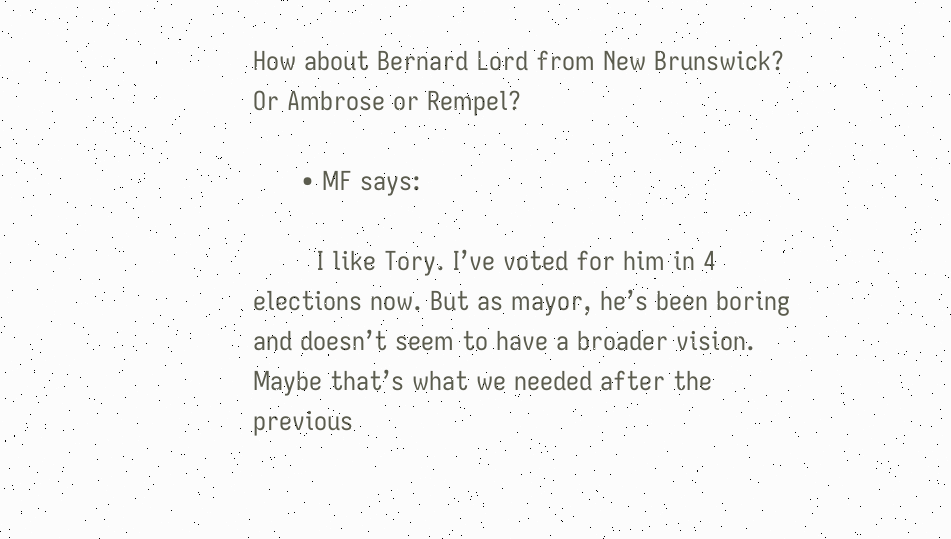How about Bernard Lord from New Brunswick? Or Ambrose or Rempel?

      • MF says:

        I like Tory. I’ve voted for him in 4 elections now. But as mayor, he’s been boring and doesn’t seem to have a broader vision. Maybe that’s what we needed after the previous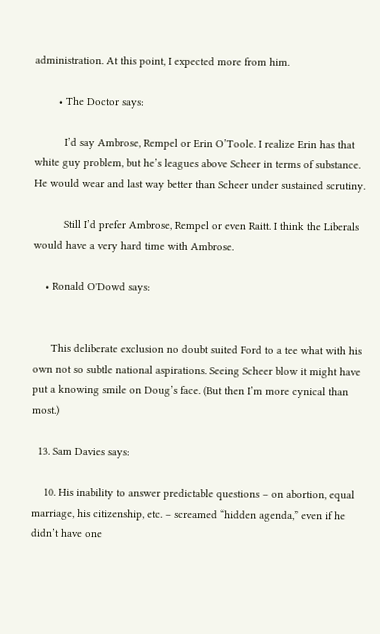administration. At this point, I expected more from him.

        • The Doctor says:

          I’d say Ambrose, Rempel or Erin O’Toole. I realize Erin has that white guy problem, but he’s leagues above Scheer in terms of substance. He would wear and last way better than Scheer under sustained scrutiny.

          Still I’d prefer Ambrose, Rempel or even Raitt. I think the Liberals would have a very hard time with Ambrose.

    • Ronald O'Dowd says:


      This deliberate exclusion no doubt suited Ford to a tee what with his own not so subtle national aspirations. Seeing Scheer blow it might have put a knowing smile on Doug’s face. (But then I’m more cynical than most.)

  13. Sam Davies says:

    10. His inability to answer predictable questions – on abortion, equal marriage, his citizenship, etc. – screamed “hidden agenda,” even if he didn’t have one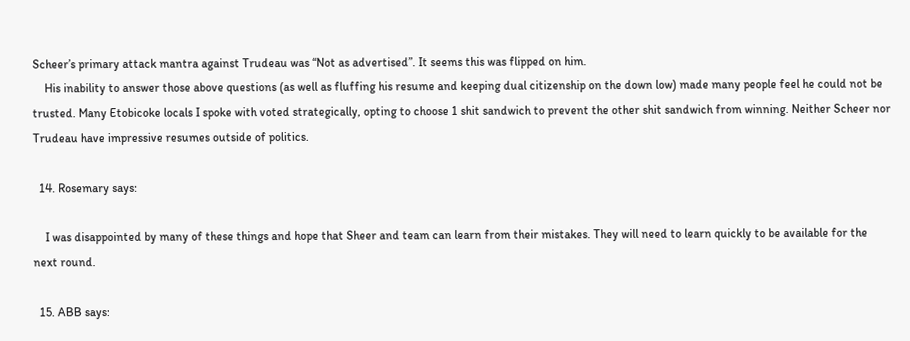Scheer’s primary attack mantra against Trudeau was “Not as advertised”. It seems this was flipped on him.
    His inability to answer those above questions (as well as fluffing his resume and keeping dual citizenship on the down low) made many people feel he could not be trusted. Many Etobicoke locals I spoke with voted strategically, opting to choose 1 shit sandwich to prevent the other shit sandwich from winning. Neither Scheer nor Trudeau have impressive resumes outside of politics.

  14. Rosemary says:

    I was disappointed by many of these things and hope that Sheer and team can learn from their mistakes. They will need to learn quickly to be available for the next round.

  15. ABB says: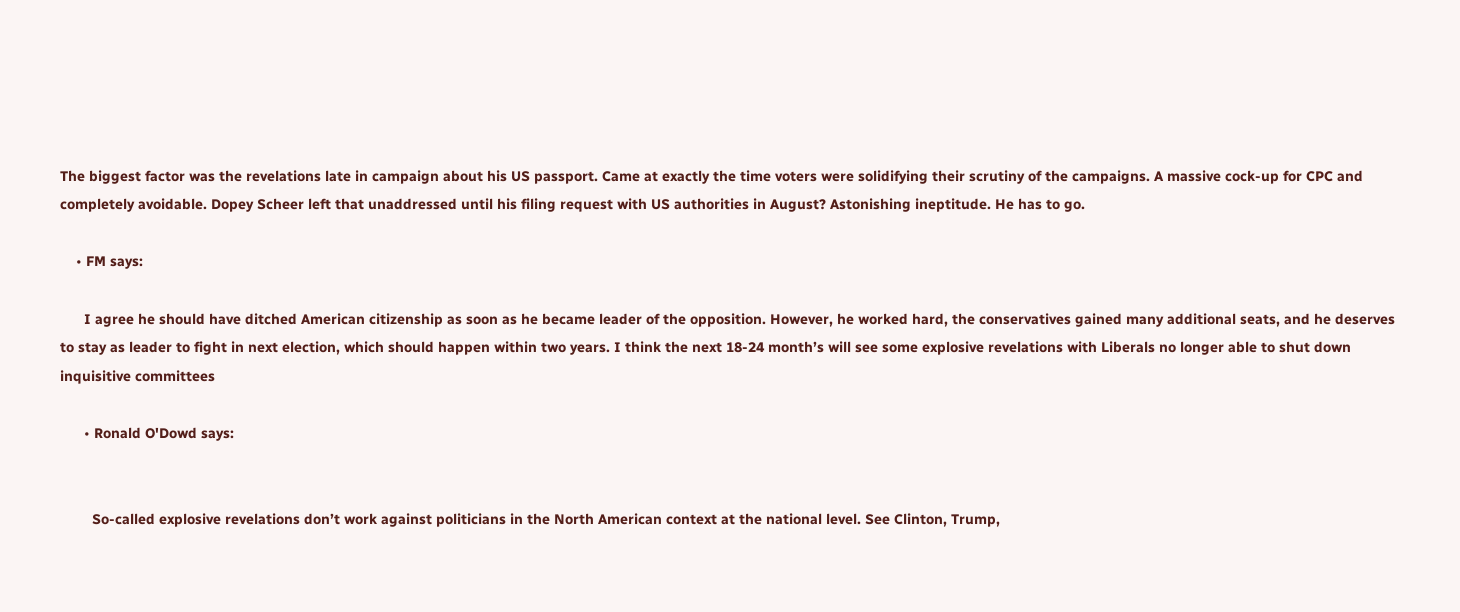The biggest factor was the revelations late in campaign about his US passport. Came at exactly the time voters were solidifying their scrutiny of the campaigns. A massive cock-up for CPC and completely avoidable. Dopey Scheer left that unaddressed until his filing request with US authorities in August? Astonishing ineptitude. He has to go.

    • FM says:

      I agree he should have ditched American citizenship as soon as he became leader of the opposition. However, he worked hard, the conservatives gained many additional seats, and he deserves to stay as leader to fight in next election, which should happen within two years. I think the next 18-24 month’s will see some explosive revelations with Liberals no longer able to shut down inquisitive committees

      • Ronald O'Dowd says:


        So-called explosive revelations don’t work against politicians in the North American context at the national level. See Clinton, Trump,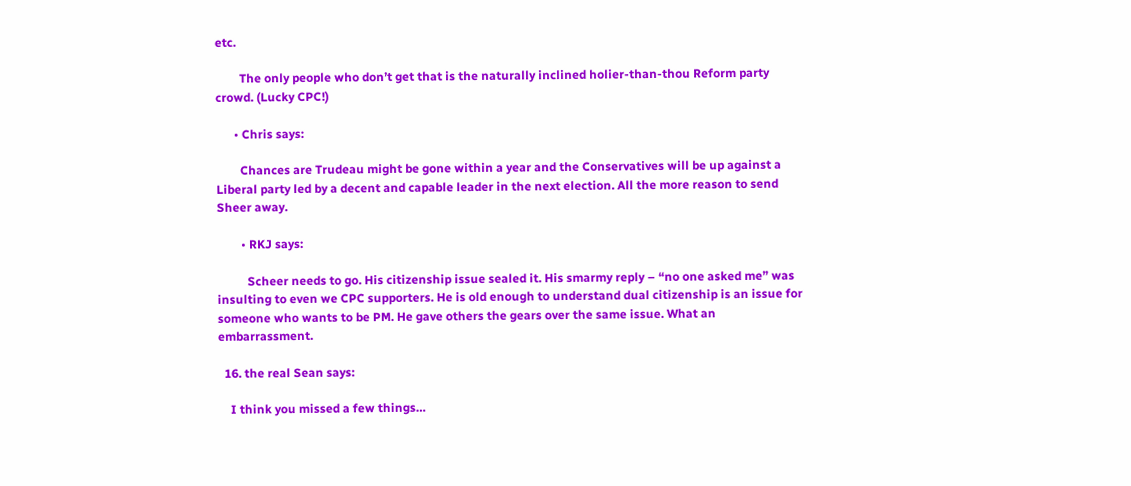etc.

        The only people who don’t get that is the naturally inclined holier-than-thou Reform party crowd. (Lucky CPC!)

      • Chris says:

        Chances are Trudeau might be gone within a year and the Conservatives will be up against a Liberal party led by a decent and capable leader in the next election. All the more reason to send Sheer away.

        • RKJ says:

          Scheer needs to go. His citizenship issue sealed it. His smarmy reply – “no one asked me” was insulting to even we CPC supporters. He is old enough to understand dual citizenship is an issue for someone who wants to be PM. He gave others the gears over the same issue. What an embarrassment.

  16. the real Sean says:

    I think you missed a few things…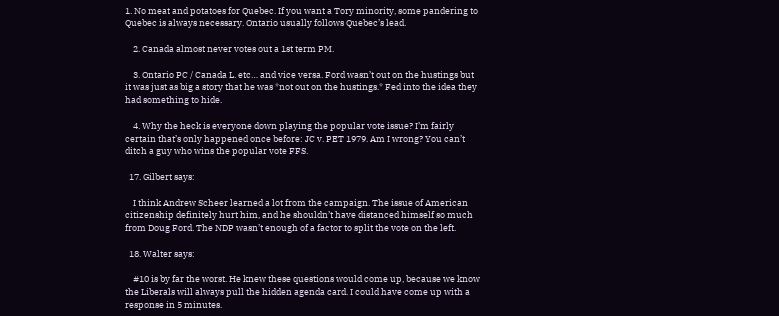1. No meat and potatoes for Quebec. If you want a Tory minority, some pandering to Quebec is always necessary. Ontario usually follows Quebec’s lead.

    2. Canada almost never votes out a 1st term PM.

    3. Ontario PC / Canada L. etc… and vice versa. Ford wasn’t out on the hustings but it was just as big a story that he was *not out on the hustings.* Fed into the idea they had something to hide.

    4. Why the heck is everyone down playing the popular vote issue? I’m fairly certain that’s only happened once before: JC v. PET 1979. Am I wrong? You can’t ditch a guy who wins the popular vote FFS.

  17. Gilbert says:

    I think Andrew Scheer learned a lot from the campaign. The issue of American citizenship definitely hurt him, and he shouldn’t have distanced himself so much from Doug Ford. The NDP wasn’t enough of a factor to split the vote on the left.

  18. Walter says:

    #10 is by far the worst. He knew these questions would come up, because we know the Liberals will always pull the hidden agenda card. I could have come up with a response in 5 minutes.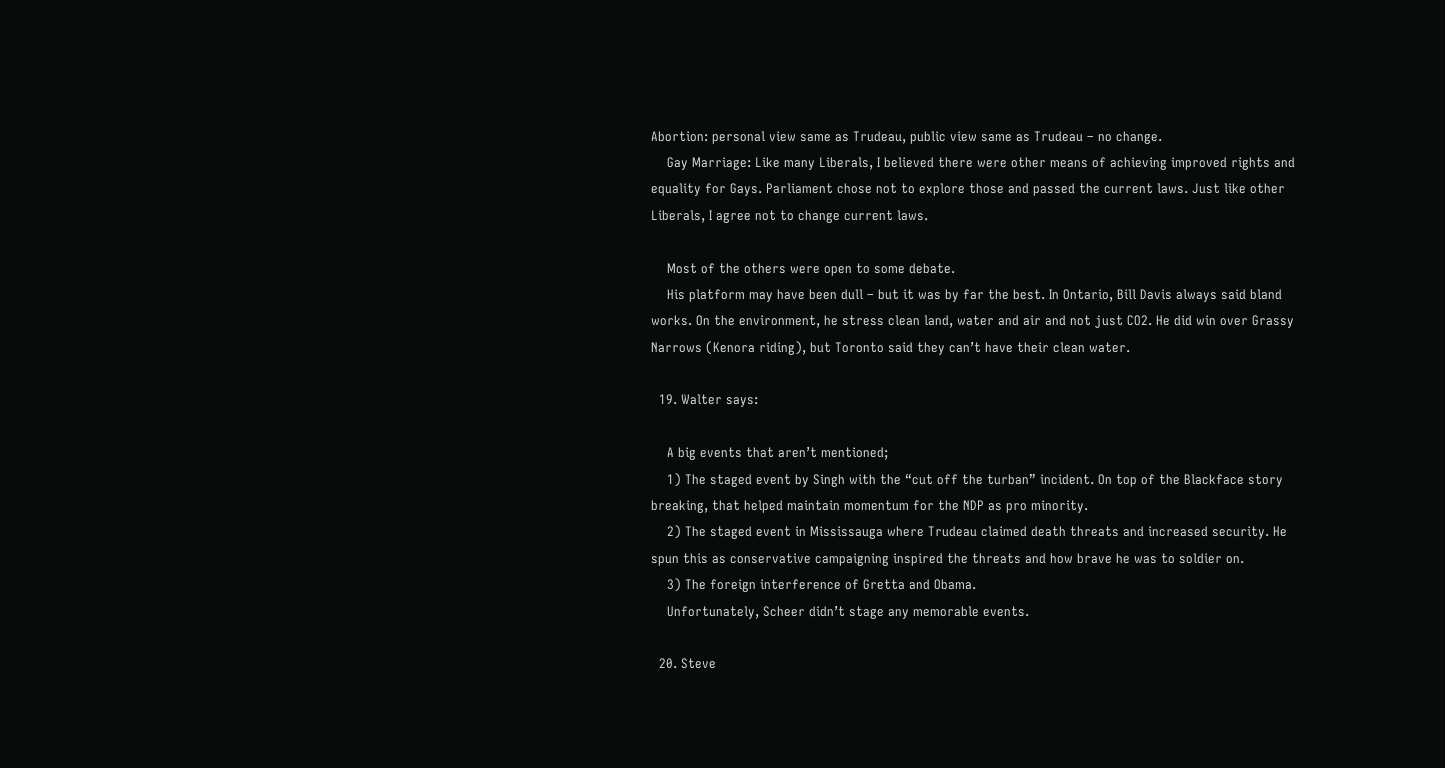Abortion: personal view same as Trudeau, public view same as Trudeau – no change.
    Gay Marriage: Like many Liberals, I believed there were other means of achieving improved rights and equality for Gays. Parliament chose not to explore those and passed the current laws. Just like other Liberals, I agree not to change current laws.

    Most of the others were open to some debate.
    His platform may have been dull – but it was by far the best. In Ontario, Bill Davis always said bland works. On the environment, he stress clean land, water and air and not just CO2. He did win over Grassy Narrows (Kenora riding), but Toronto said they can’t have their clean water.

  19. Walter says:

    A big events that aren’t mentioned;
    1) The staged event by Singh with the “cut off the turban” incident. On top of the Blackface story breaking, that helped maintain momentum for the NDP as pro minority.
    2) The staged event in Mississauga where Trudeau claimed death threats and increased security. He spun this as conservative campaigning inspired the threats and how brave he was to soldier on.
    3) The foreign interference of Gretta and Obama.
    Unfortunately, Scheer didn’t stage any memorable events.

  20. Steve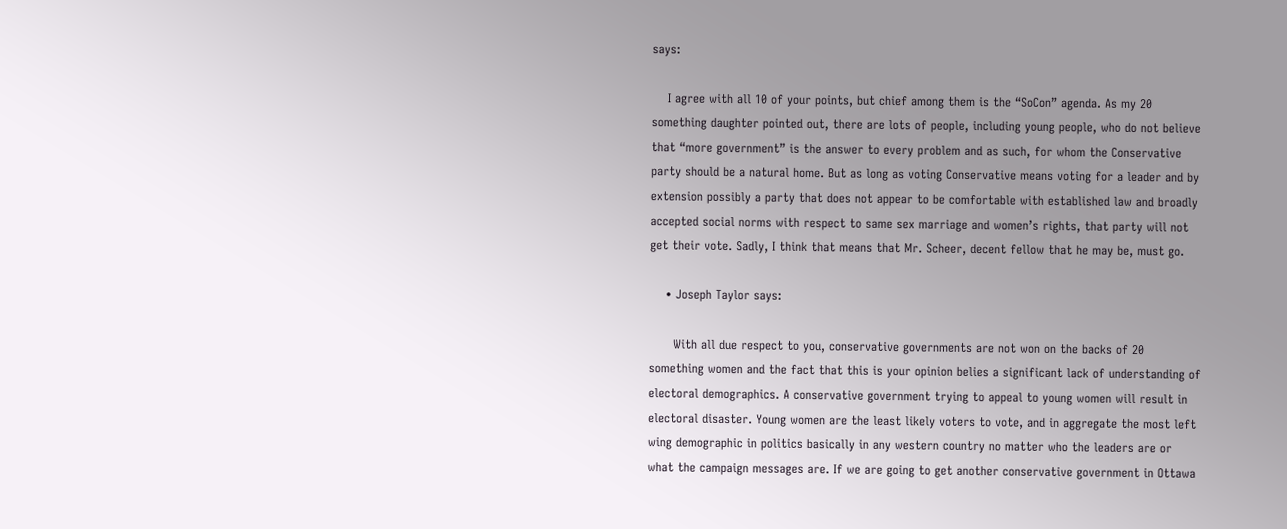says:

    I agree with all 10 of your points, but chief among them is the “SoCon” agenda. As my 20 something daughter pointed out, there are lots of people, including young people, who do not believe that “more government” is the answer to every problem and as such, for whom the Conservative party should be a natural home. But as long as voting Conservative means voting for a leader and by extension possibly a party that does not appear to be comfortable with established law and broadly accepted social norms with respect to same sex marriage and women’s rights, that party will not get their vote. Sadly, I think that means that Mr. Scheer, decent fellow that he may be, must go.

    • Joseph Taylor says:

      With all due respect to you, conservative governments are not won on the backs of 20 something women and the fact that this is your opinion belies a significant lack of understanding of electoral demographics. A conservative government trying to appeal to young women will result in electoral disaster. Young women are the least likely voters to vote, and in aggregate the most left wing demographic in politics basically in any western country no matter who the leaders are or what the campaign messages are. If we are going to get another conservative government in Ottawa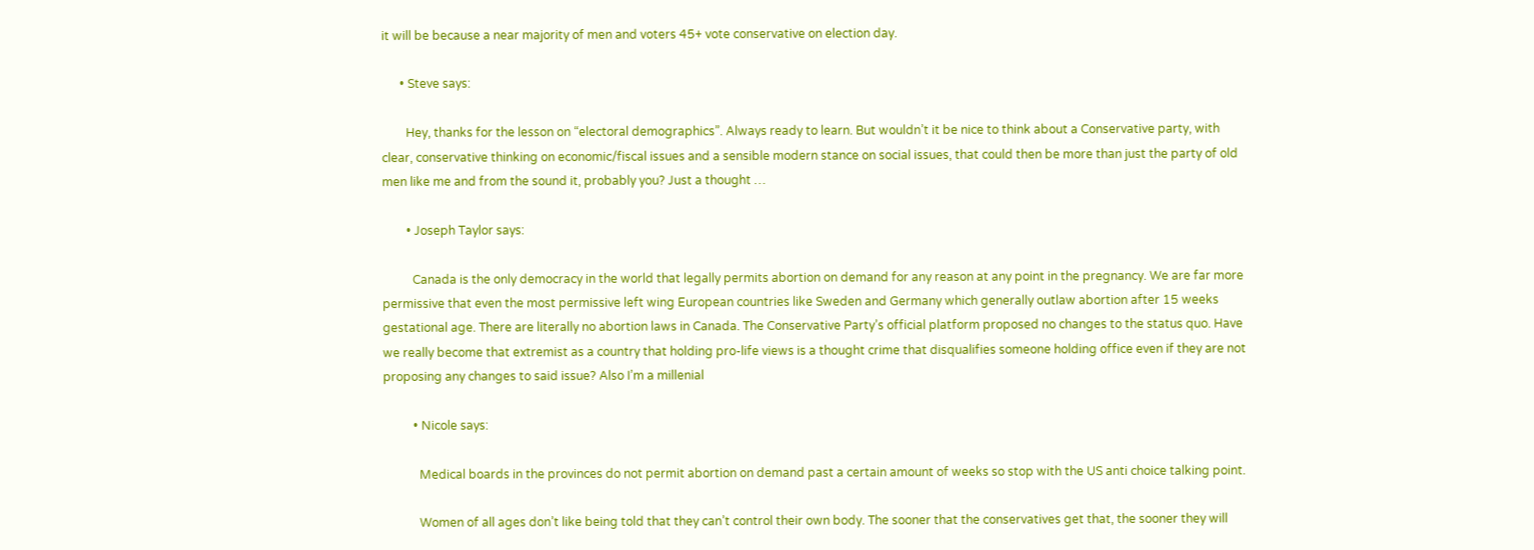it will be because a near majority of men and voters 45+ vote conservative on election day.

      • Steve says:

        Hey, thanks for the lesson on “electoral demographics”. Always ready to learn. But wouldn’t it be nice to think about a Conservative party, with clear, conservative thinking on economic/fiscal issues and a sensible modern stance on social issues, that could then be more than just the party of old men like me and from the sound it, probably you? Just a thought …

        • Joseph Taylor says:

          Canada is the only democracy in the world that legally permits abortion on demand for any reason at any point in the pregnancy. We are far more permissive that even the most permissive left wing European countries like Sweden and Germany which generally outlaw abortion after 15 weeks gestational age. There are literally no abortion laws in Canada. The Conservative Party’s official platform proposed no changes to the status quo. Have we really become that extremist as a country that holding pro-life views is a thought crime that disqualifies someone holding office even if they are not proposing any changes to said issue? Also I’m a millenial

          • Nicole says:

            Medical boards in the provinces do not permit abortion on demand past a certain amount of weeks so stop with the US anti choice talking point.

            Women of all ages don’t like being told that they can’t control their own body. The sooner that the conservatives get that, the sooner they will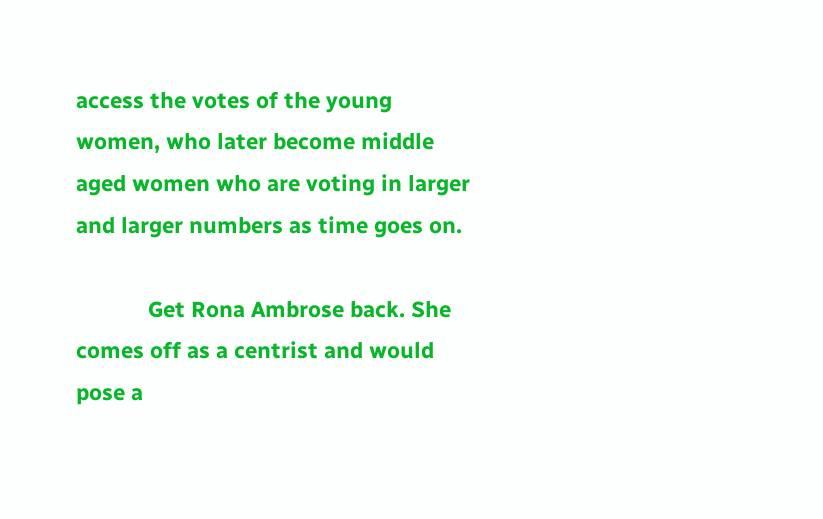access the votes of the young women, who later become middle aged women who are voting in larger and larger numbers as time goes on.

            Get Rona Ambrose back. She comes off as a centrist and would pose a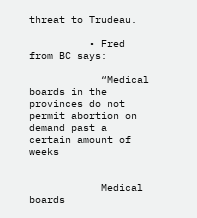threat to Trudeau.

          • Fred from BC says:

            “Medical boards in the provinces do not permit abortion on demand past a certain amount of weeks


            Medical boards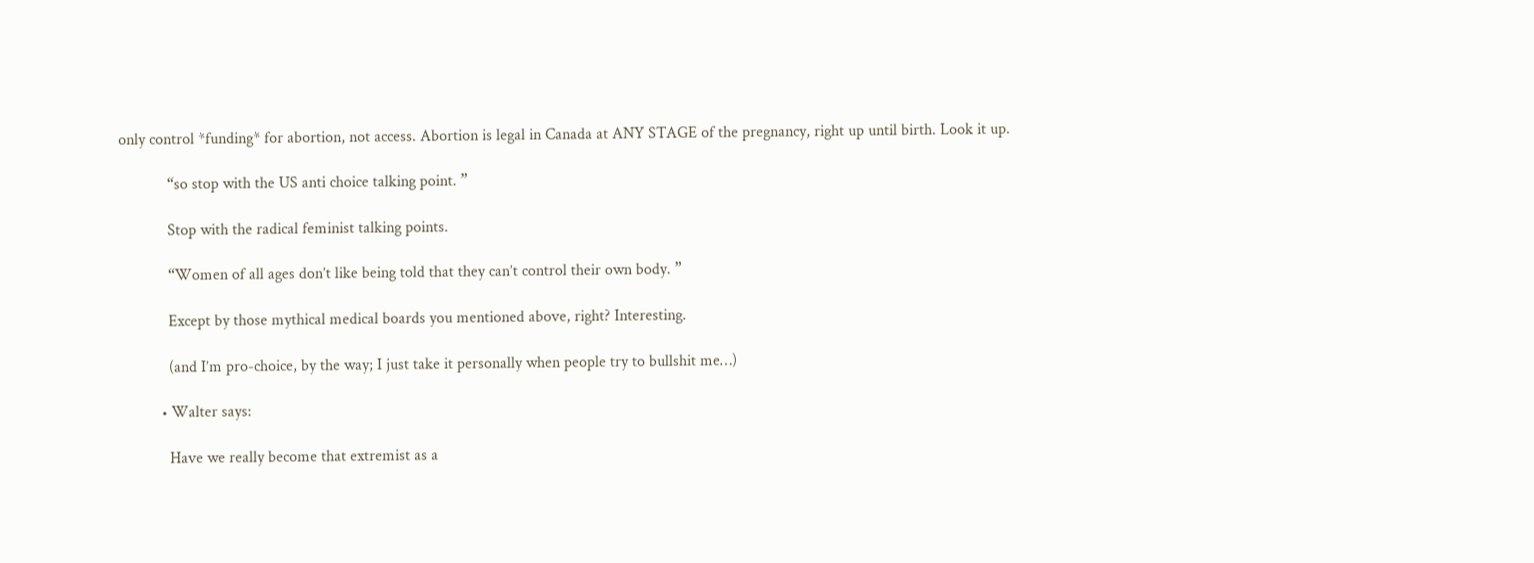only control *funding* for abortion, not access. Abortion is legal in Canada at ANY STAGE of the pregnancy, right up until birth. Look it up.

            “so stop with the US anti choice talking point. ”

            Stop with the radical feminist talking points.

            “Women of all ages don’t like being told that they can’t control their own body. ”

            Except by those mythical medical boards you mentioned above, right? Interesting.

            (and I’m pro-choice, by the way; I just take it personally when people try to bullshit me…)

          • Walter says:

            Have we really become that extremist as a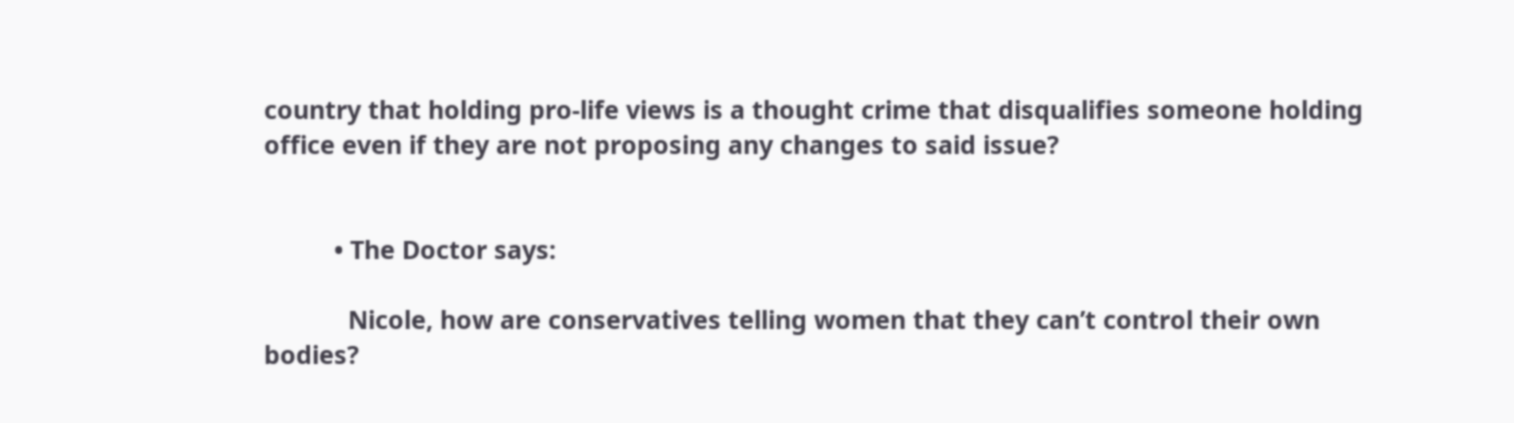country that holding pro-life views is a thought crime that disqualifies someone holding office even if they are not proposing any changes to said issue?


          • The Doctor says:

            Nicole, how are conservatives telling women that they can’t control their own bodies?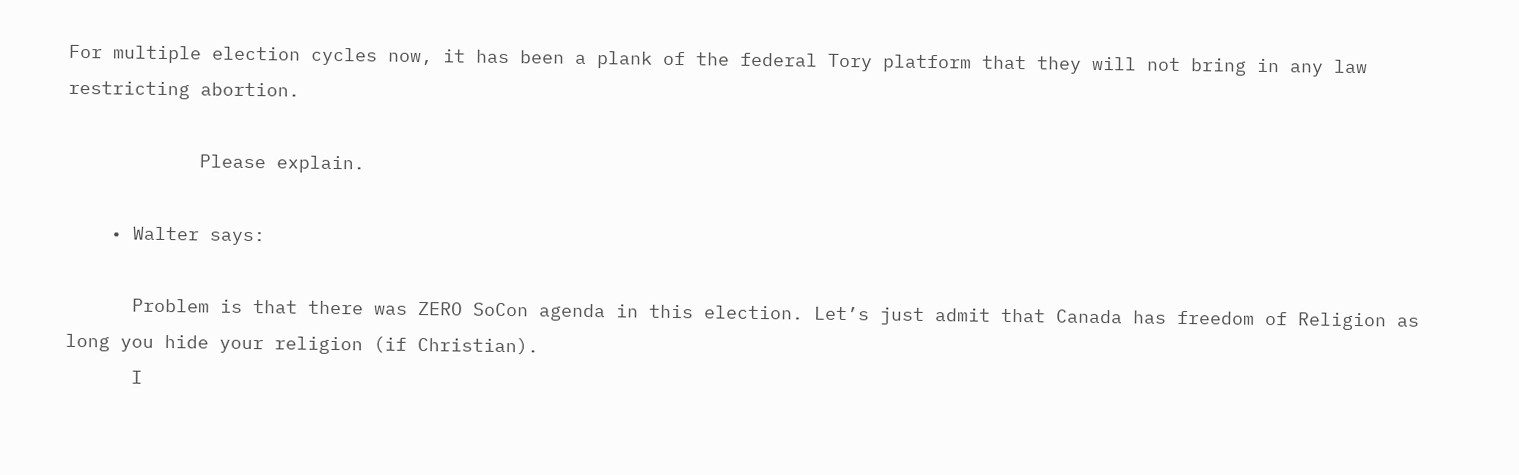For multiple election cycles now, it has been a plank of the federal Tory platform that they will not bring in any law restricting abortion.

            Please explain.

    • Walter says:

      Problem is that there was ZERO SoCon agenda in this election. Let’s just admit that Canada has freedom of Religion as long you hide your religion (if Christian).
      I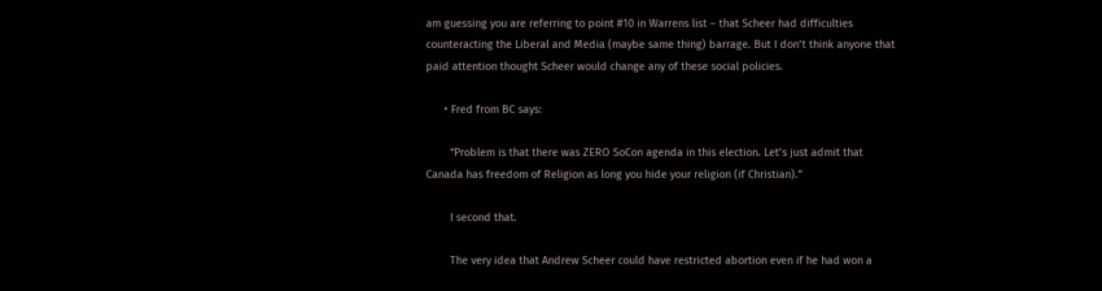am guessing you are referring to point #10 in Warrens list – that Scheer had difficulties counteracting the Liberal and Media (maybe same thing) barrage. But I don’t think anyone that paid attention thought Scheer would change any of these social policies.

      • Fred from BC says:

        “Problem is that there was ZERO SoCon agenda in this election. Let’s just admit that Canada has freedom of Religion as long you hide your religion (if Christian).”

        I second that.

        The very idea that Andrew Scheer could have restricted abortion even if he had won a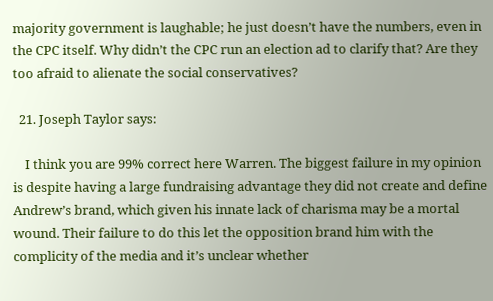majority government is laughable; he just doesn’t have the numbers, even in the CPC itself. Why didn’t the CPC run an election ad to clarify that? Are they too afraid to alienate the social conservatives?

  21. Joseph Taylor says:

    I think you are 99% correct here Warren. The biggest failure in my opinion is despite having a large fundraising advantage they did not create and define Andrew’s brand, which given his innate lack of charisma may be a mortal wound. Their failure to do this let the opposition brand him with the complicity of the media and it’s unclear whether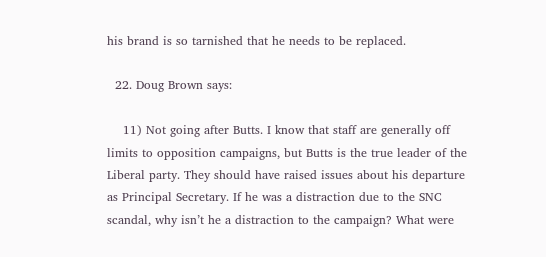his brand is so tarnished that he needs to be replaced.

  22. Doug Brown says:

    11) Not going after Butts. I know that staff are generally off limits to opposition campaigns, but Butts is the true leader of the Liberal party. They should have raised issues about his departure as Principal Secretary. If he was a distraction due to the SNC scandal, why isn’t he a distraction to the campaign? What were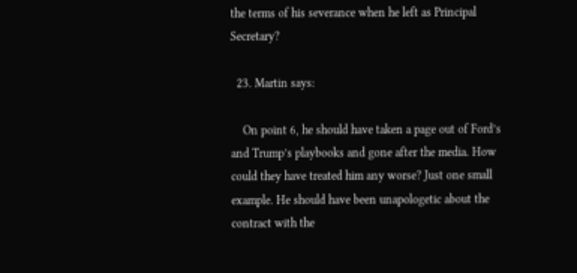the terms of his severance when he left as Principal Secretary?

  23. Martin says:

    On point 6, he should have taken a page out of Ford’s and Trump’s playbooks and gone after the media. How could they have treated him any worse? Just one small example. He should have been unapologetic about the contract with the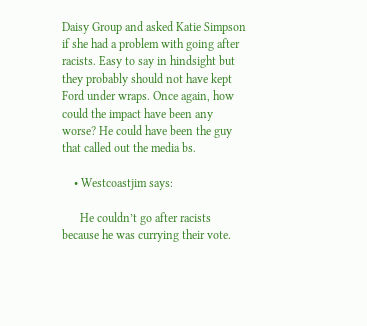Daisy Group and asked Katie Simpson if she had a problem with going after racists. Easy to say in hindsight but they probably should not have kept Ford under wraps. Once again, how could the impact have been any worse? He could have been the guy that called out the media bs.

    • Westcoastjim says:

      He couldn’t go after racists because he was currying their vote.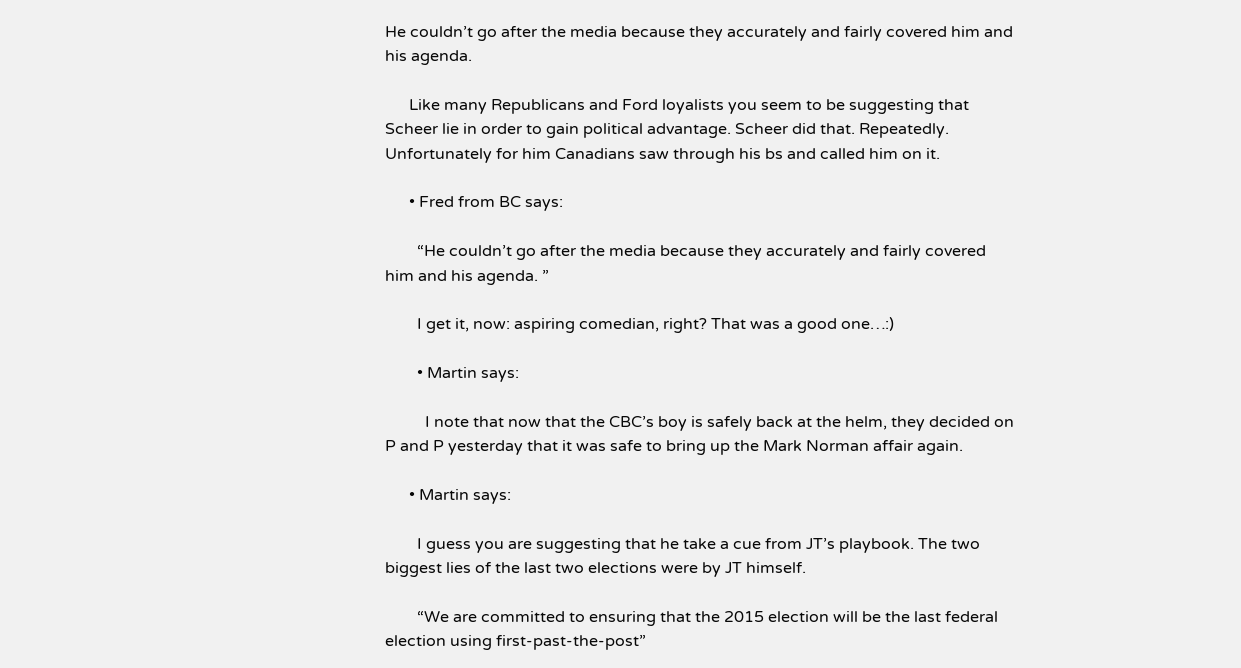He couldn’t go after the media because they accurately and fairly covered him and his agenda.

      Like many Republicans and Ford loyalists you seem to be suggesting that Scheer lie in order to gain political advantage. Scheer did that. Repeatedly. Unfortunately for him Canadians saw through his bs and called him on it.

      • Fred from BC says:

        “He couldn’t go after the media because they accurately and fairly covered him and his agenda. ”

        I get it, now: aspiring comedian, right? That was a good one…:)

        • Martin says:

          I note that now that the CBC’s boy is safely back at the helm, they decided on P and P yesterday that it was safe to bring up the Mark Norman affair again.

      • Martin says:

        I guess you are suggesting that he take a cue from JT’s playbook. The two biggest lies of the last two elections were by JT himself.

        “We are committed to ensuring that the 2015 election will be the last federal election using first-past-the-post”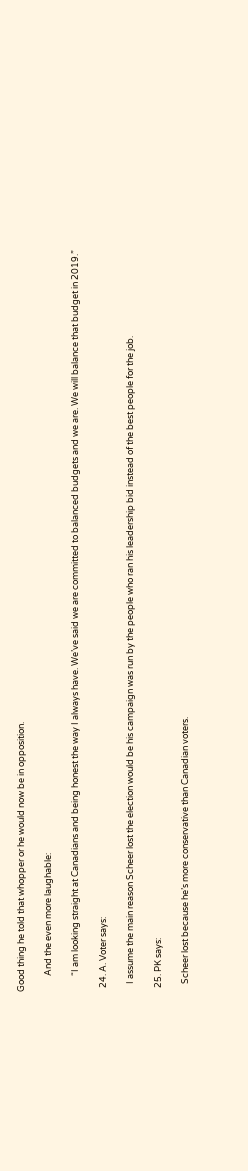Good thing he told that whopper or he would now be in opposition.

        And the even more laughable:

        “I am looking straight at Canadians and being honest the way I always have. We’ve said we are committed to balanced budgets and we are. We will balance that budget in 2019.”

  24. A. Voter says:

    I assume the main reason Scheer lost the election would be his campaign was run by the people who ran his leadership bid instead of the best people for the job.

  25. PK says:

    Scheer lost because he’s more conservative than Canadian voters.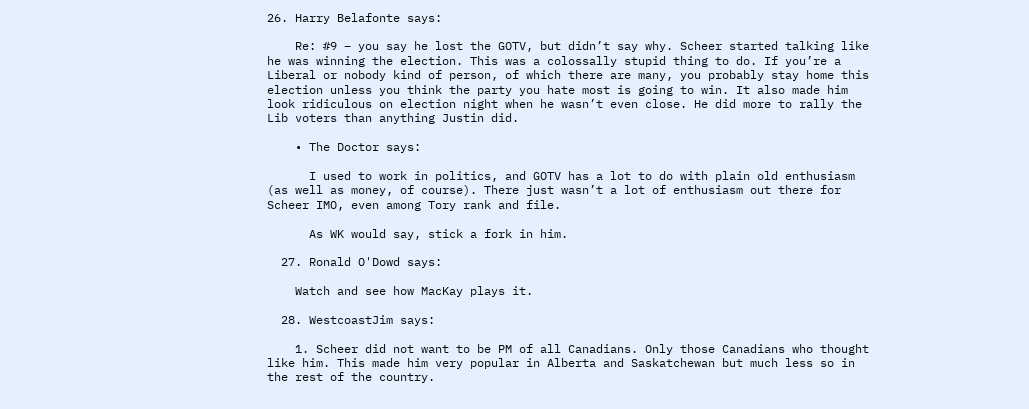26. Harry Belafonte says:

    Re: #9 – you say he lost the GOTV, but didn’t say why. Scheer started talking like he was winning the election. This was a colossally stupid thing to do. If you’re a Liberal or nobody kind of person, of which there are many, you probably stay home this election unless you think the party you hate most is going to win. It also made him look ridiculous on election night when he wasn’t even close. He did more to rally the Lib voters than anything Justin did.

    • The Doctor says:

      I used to work in politics, and GOTV has a lot to do with plain old enthusiasm (as well as money, of course). There just wasn’t a lot of enthusiasm out there for Scheer IMO, even among Tory rank and file.

      As WK would say, stick a fork in him.

  27. Ronald O'Dowd says:

    Watch and see how MacKay plays it.

  28. WestcoastJim says:

    1. Scheer did not want to be PM of all Canadians. Only those Canadians who thought like him. This made him very popular in Alberta and Saskatchewan but much less so in the rest of the country.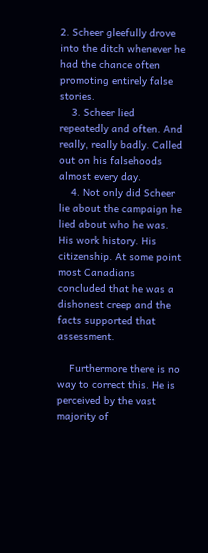2. Scheer gleefully drove into the ditch whenever he had the chance often promoting entirely false stories.
    3. Scheer lied repeatedly and often. And really, really badly. Called out on his falsehoods almost every day.
    4. Not only did Scheer lie about the campaign he lied about who he was. His work history. His citizenship. At some point most Canadians concluded that he was a dishonest creep and the facts supported that assessment.

    Furthermore there is no way to correct this. He is perceived by the vast majority of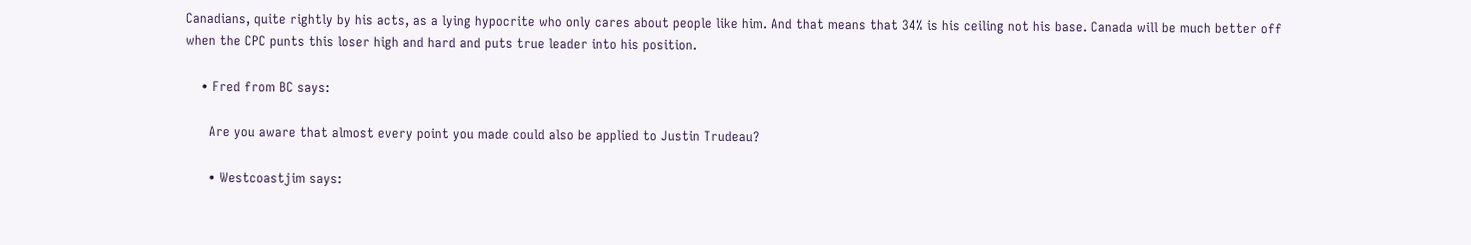Canadians, quite rightly by his acts, as a lying hypocrite who only cares about people like him. And that means that 34% is his ceiling not his base. Canada will be much better off when the CPC punts this loser high and hard and puts true leader into his position.

    • Fred from BC says:

      Are you aware that almost every point you made could also be applied to Justin Trudeau?

      • Westcoastjim says: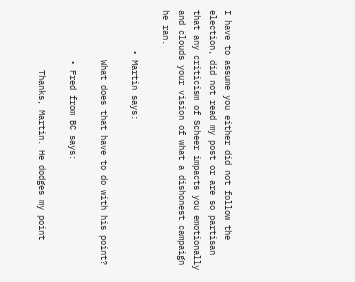I have to assume you either did not follow the election, did not read my post or are so partisan that any criticism of Scheer impacts you emotionally and clouds your vision of what a dishonest campaign he ran.

        • Martin says:

          What does that have to do with his point?

          • Fred from BC says:

            Thanks, Martin. He dodges my point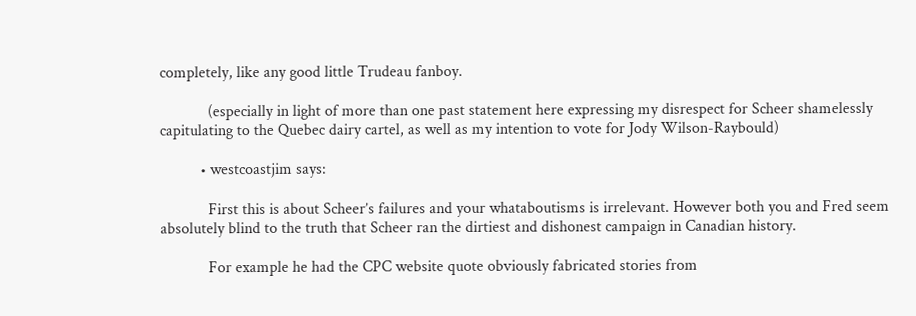completely, like any good little Trudeau fanboy.

            (especially in light of more than one past statement here expressing my disrespect for Scheer shamelessly capitulating to the Quebec dairy cartel, as well as my intention to vote for Jody Wilson-Raybould)

          • westcoastjim says:

            First this is about Scheer’s failures and your whataboutisms is irrelevant. However both you and Fred seem absolutely blind to the truth that Scheer ran the dirtiest and dishonest campaign in Canadian history.

            For example he had the CPC website quote obviously fabricated stories from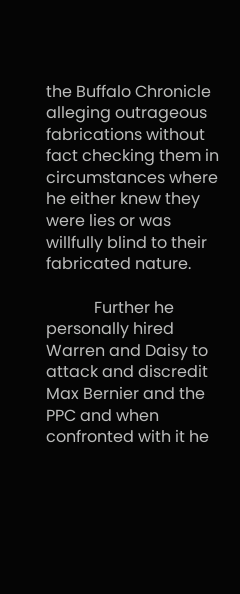the Buffalo Chronicle alleging outrageous fabrications without fact checking them in circumstances where he either knew they were lies or was willfully blind to their fabricated nature.

            Further he personally hired Warren and Daisy to attack and discredit Max Bernier and the PPC and when confronted with it he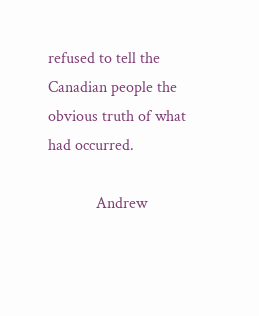refused to tell the Canadian people the obvious truth of what had occurred.

            Andrew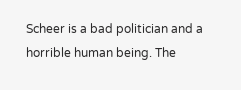Scheer is a bad politician and a horrible human being. The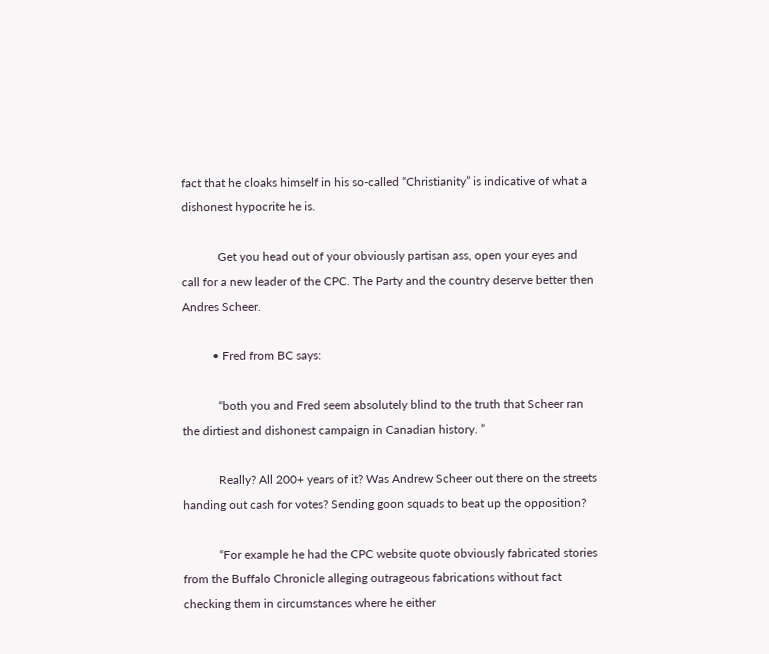fact that he cloaks himself in his so-called “Christianity” is indicative of what a dishonest hypocrite he is.

            Get you head out of your obviously partisan ass, open your eyes and call for a new leader of the CPC. The Party and the country deserve better then Andres Scheer.

          • Fred from BC says:

            “both you and Fred seem absolutely blind to the truth that Scheer ran the dirtiest and dishonest campaign in Canadian history. ”

            Really? All 200+ years of it? Was Andrew Scheer out there on the streets handing out cash for votes? Sending goon squads to beat up the opposition?

            “For example he had the CPC website quote obviously fabricated stories from the Buffalo Chronicle alleging outrageous fabrications without fact checking them in circumstances where he either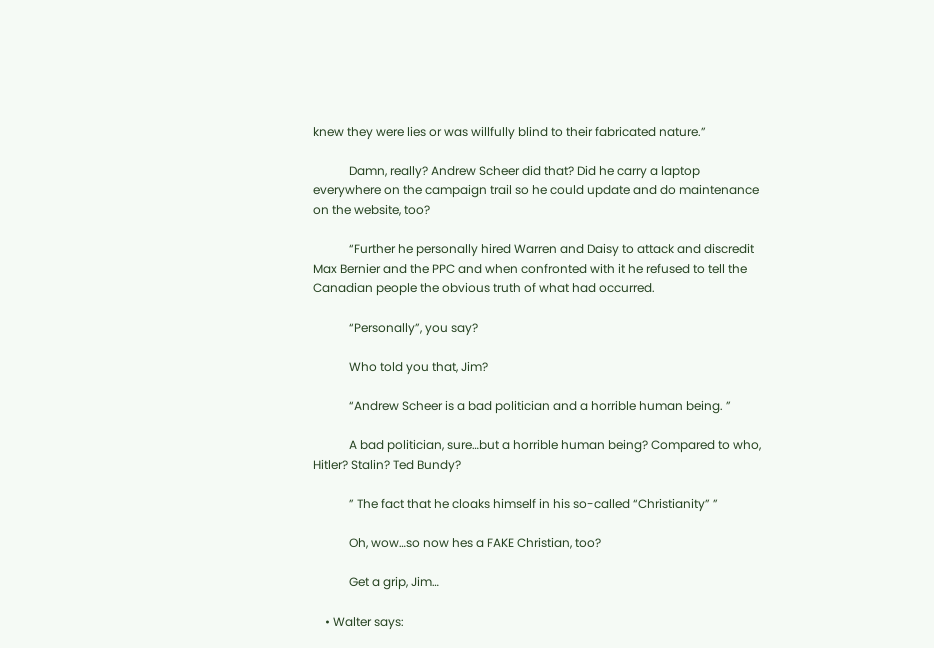knew they were lies or was willfully blind to their fabricated nature.”

            Damn, really? Andrew Scheer did that? Did he carry a laptop everywhere on the campaign trail so he could update and do maintenance on the website, too?

            “Further he personally hired Warren and Daisy to attack and discredit Max Bernier and the PPC and when confronted with it he refused to tell the Canadian people the obvious truth of what had occurred.

            “Personally”, you say?

            Who told you that, Jim?

            “Andrew Scheer is a bad politician and a horrible human being. ”

            A bad politician, sure…but a horrible human being? Compared to who, Hitler? Stalin? Ted Bundy?

            ” The fact that he cloaks himself in his so-called “Christianity” ”

            Oh, wow…so now hes a FAKE Christian, too?

            Get a grip, Jim…

    • Walter says: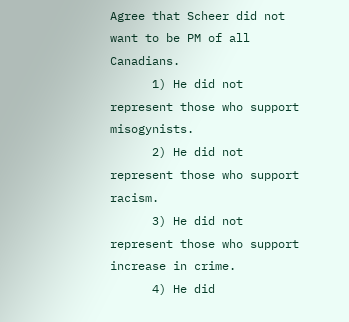Agree that Scheer did not want to be PM of all Canadians.
      1) He did not represent those who support misogynists.
      2) He did not represent those who support racism.
      3) He did not represent those who support increase in crime.
      4) He did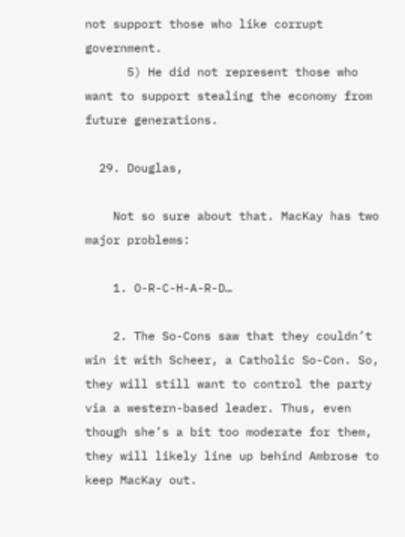not support those who like corrupt government.
      5) He did not represent those who want to support stealing the economy from future generations.

  29. Douglas,

    Not so sure about that. MacKay has two major problems:

    1. O-R-C-H-A-R-D…

    2. The So-Cons saw that they couldn’t win it with Scheer, a Catholic So-Con. So, they will still want to control the party via a western-based leader. Thus, even though she’s a bit too moderate for them, they will likely line up behind Ambrose to keep MacKay out.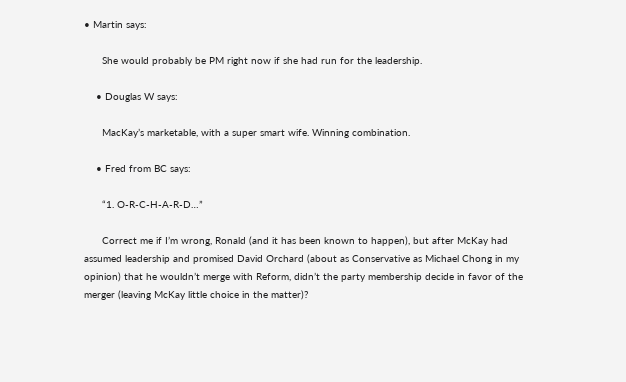• Martin says:

      She would probably be PM right now if she had run for the leadership.

    • Douglas W says:

      MacKay’s marketable, with a super smart wife. Winning combination.

    • Fred from BC says:

      “1. O-R-C-H-A-R-D…”

      Correct me if I’m wrong, Ronald (and it has been known to happen), but after McKay had assumed leadership and promised David Orchard (about as Conservative as Michael Chong in my opinion) that he wouldn’t merge with Reform, didn’t the party membership decide in favor of the merger (leaving McKay little choice in the matter)?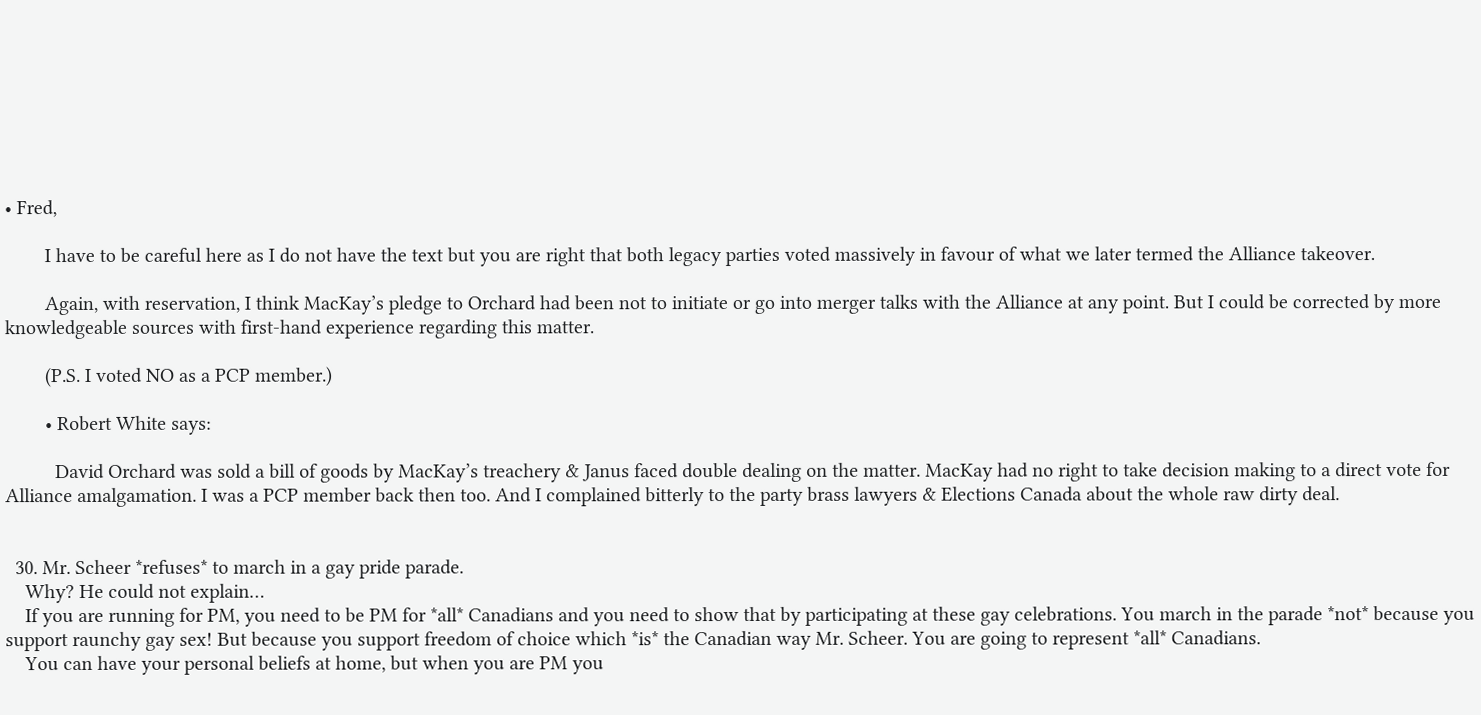• Fred,

        I have to be careful here as I do not have the text but you are right that both legacy parties voted massively in favour of what we later termed the Alliance takeover.

        Again, with reservation, I think MacKay’s pledge to Orchard had been not to initiate or go into merger talks with the Alliance at any point. But I could be corrected by more knowledgeable sources with first-hand experience regarding this matter.

        (P.S. I voted NO as a PCP member.)

        • Robert White says:

          David Orchard was sold a bill of goods by MacKay’s treachery & Janus faced double dealing on the matter. MacKay had no right to take decision making to a direct vote for Alliance amalgamation. I was a PCP member back then too. And I complained bitterly to the party brass lawyers & Elections Canada about the whole raw dirty deal.


  30. Mr. Scheer *refuses* to march in a gay pride parade.
    Why? He could not explain…
    If you are running for PM, you need to be PM for *all* Canadians and you need to show that by participating at these gay celebrations. You march in the parade *not* because you support raunchy gay sex! But because you support freedom of choice which *is* the Canadian way Mr. Scheer. You are going to represent *all* Canadians.
    You can have your personal beliefs at home, but when you are PM you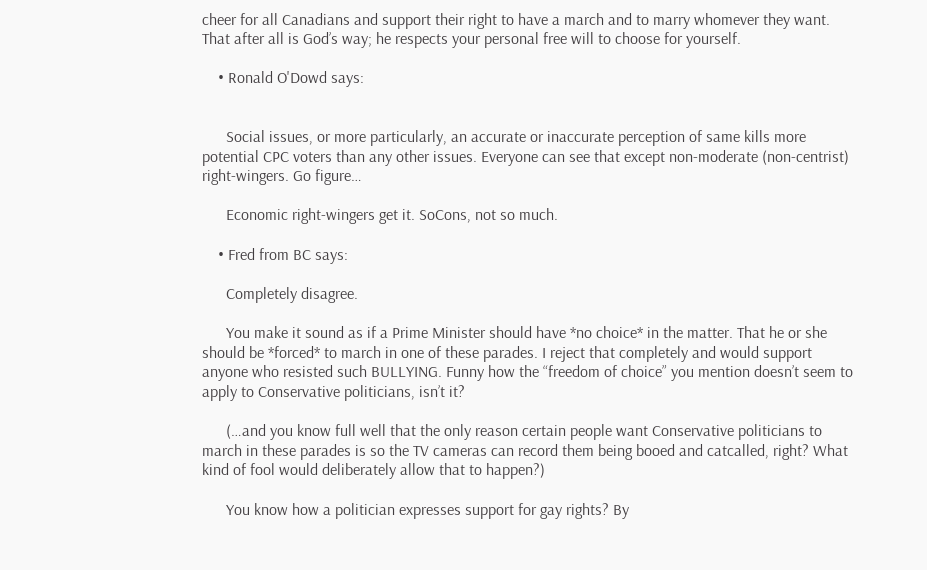cheer for all Canadians and support their right to have a march and to marry whomever they want. That after all is God’s way; he respects your personal free will to choose for yourself.

    • Ronald O'Dowd says:


      Social issues, or more particularly, an accurate or inaccurate perception of same kills more potential CPC voters than any other issues. Everyone can see that except non-moderate (non-centrist) right-wingers. Go figure…

      Economic right-wingers get it. SoCons, not so much.

    • Fred from BC says:

      Completely disagree.

      You make it sound as if a Prime Minister should have *no choice* in the matter. That he or she should be *forced* to march in one of these parades. I reject that completely and would support anyone who resisted such BULLYING. Funny how the “freedom of choice” you mention doesn’t seem to apply to Conservative politicians, isn’t it?

      (…and you know full well that the only reason certain people want Conservative politicians to march in these parades is so the TV cameras can record them being booed and catcalled, right? What kind of fool would deliberately allow that to happen?)

      You know how a politician expresses support for gay rights? By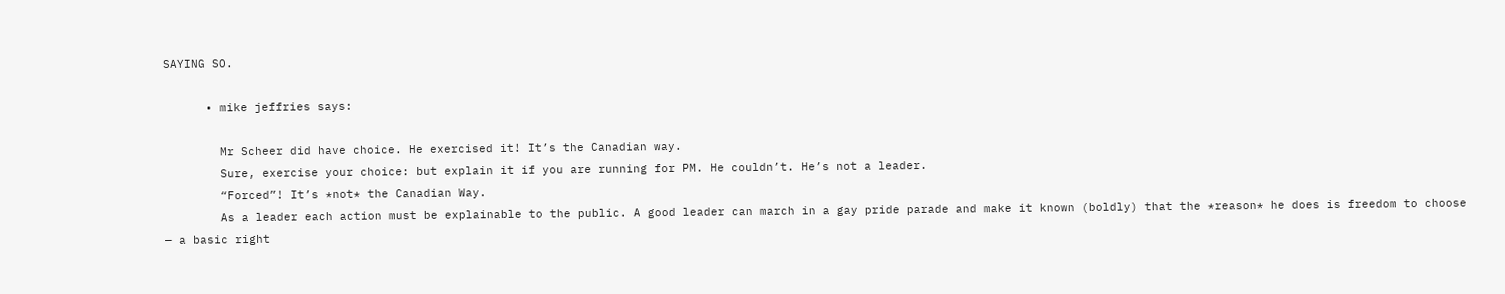SAYING SO.

      • mike jeffries says:

        Mr Scheer did have choice. He exercised it! It’s the Canadian way.
        Sure, exercise your choice: but explain it if you are running for PM. He couldn’t. He’s not a leader.
        “Forced”! It’s *not* the Canadian Way.
        As a leader each action must be explainable to the public. A good leader can march in a gay pride parade and make it known (boldly) that the *reason* he does is freedom to choose — a basic right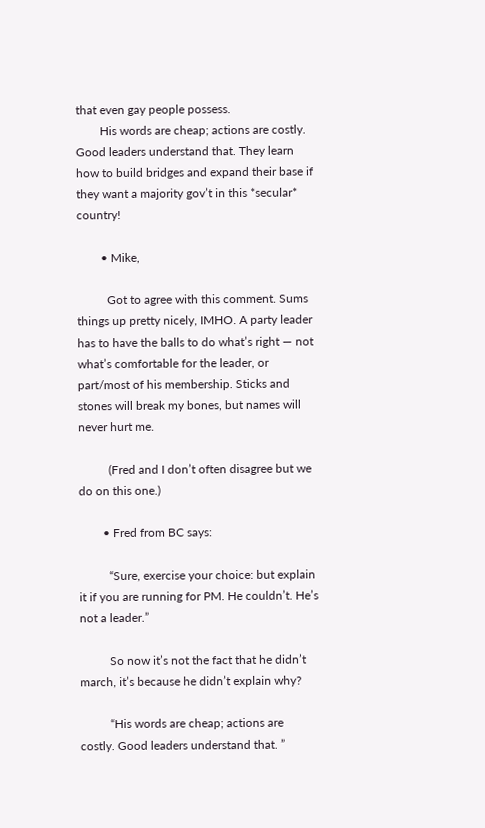that even gay people possess.
        His words are cheap; actions are costly. Good leaders understand that. They learn how to build bridges and expand their base if they want a majority gov’t in this *secular* country!

        • Mike,

          Got to agree with this comment. Sums things up pretty nicely, IMHO. A party leader has to have the balls to do what’s right — not what’s comfortable for the leader, or part/most of his membership. Sticks and stones will break my bones, but names will never hurt me.

          (Fred and I don’t often disagree but we do on this one.)

        • Fred from BC says:

          “Sure, exercise your choice: but explain it if you are running for PM. He couldn’t. He’s not a leader.”

          So now it’s not the fact that he didn’t march, it’s because he didn’t explain why?

          “His words are cheap; actions are costly. Good leaders understand that. ”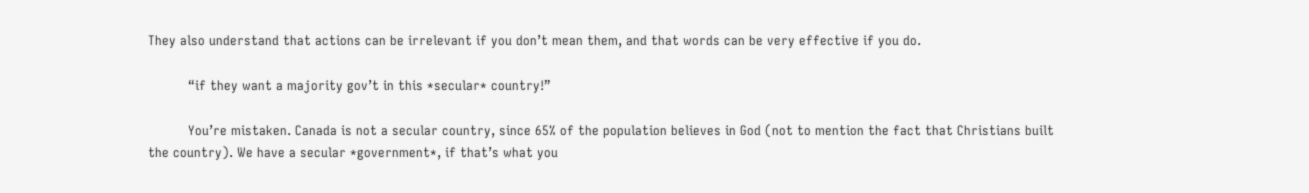They also understand that actions can be irrelevant if you don’t mean them, and that words can be very effective if you do.

          “if they want a majority gov’t in this *secular* country!”

          You’re mistaken. Canada is not a secular country, since 65% of the population believes in God (not to mention the fact that Christians built the country). We have a secular *government*, if that’s what you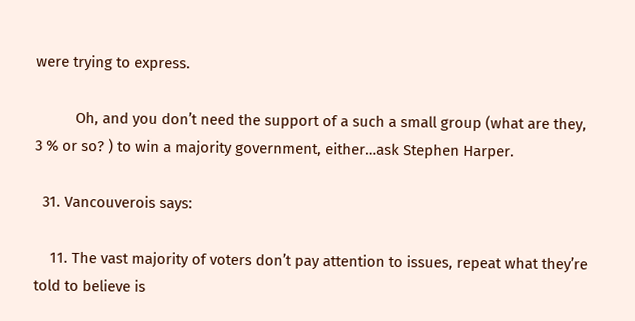were trying to express.

          Oh, and you don’t need the support of a such a small group (what are they, 3 % or so? ) to win a majority government, either…ask Stephen Harper.

  31. Vancouverois says:

    11. The vast majority of voters don’t pay attention to issues, repeat what they’re told to believe is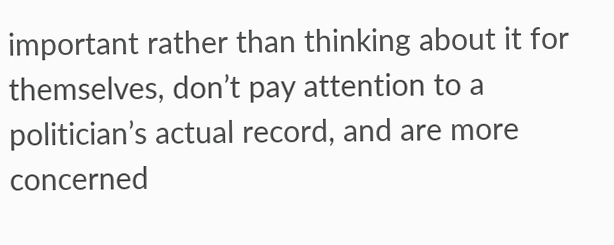important rather than thinking about it for themselves, don’t pay attention to a politician’s actual record, and are more concerned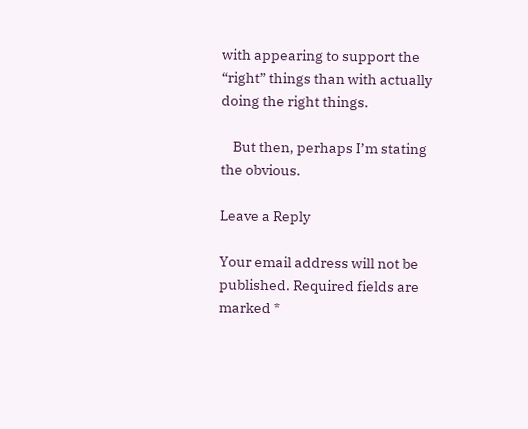with appearing to support the “right” things than with actually doing the right things.

    But then, perhaps I’m stating the obvious.

Leave a Reply

Your email address will not be published. Required fields are marked *